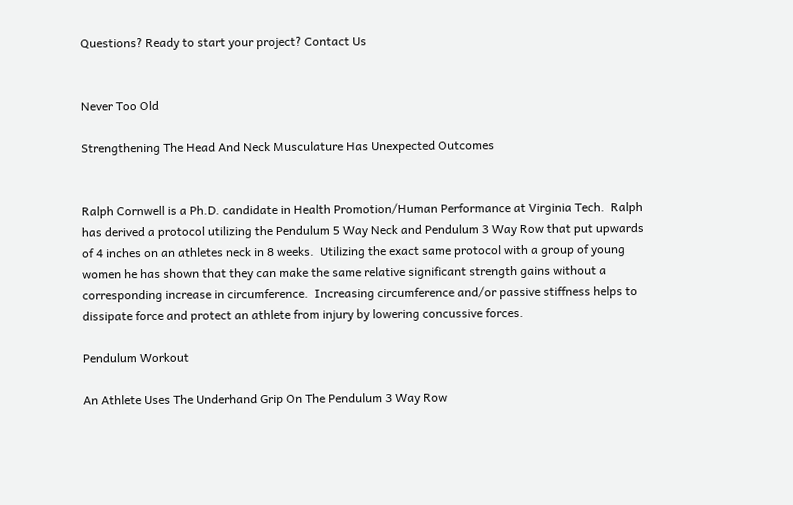Questions? Ready to start your project? Contact Us


Never Too Old

Strengthening The Head And Neck Musculature Has Unexpected Outcomes


Ralph Cornwell is a Ph.D. candidate in Health Promotion/Human Performance at Virginia Tech.  Ralph has derived a protocol utilizing the Pendulum 5 Way Neck and Pendulum 3 Way Row that put upwards of 4 inches on an athletes neck in 8 weeks.  Utilizing the exact same protocol with a group of young women he has shown that they can make the same relative significant strength gains without a corresponding increase in circumference.  Increasing circumference and/or passive stiffness helps to dissipate force and protect an athlete from injury by lowering concussive forces.

Pendulum Workout

An Athlete Uses The Underhand Grip On The Pendulum 3 Way Row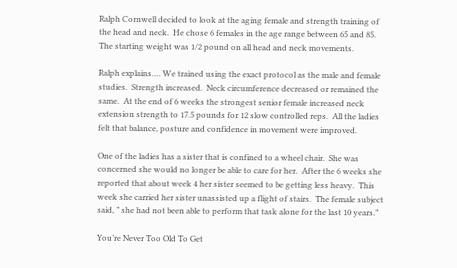Ralph Cornwell decided to look at the aging female and strength training of the head and neck.  He chose 6 females in the age range between 65 and 85.   The starting weight was 1/2 pound on all head and neck movements.

Ralph explains…. We trained using the exact protocol as the male and female studies.  Strength increased.  Neck circumference decreased or remained the same.  At the end of 6 weeks the strongest senior female increased neck extension strength to 17.5 pounds for 12 slow controlled reps.  All the ladies felt that balance, posture and confidence in movement were improved.

One of the ladies has a sister that is confined to a wheel chair.  She was concerned she would no longer be able to care for her.  After the 6 weeks she reported that about week 4 her sister seemed to be getting less heavy.  This week she carried her sister unassisted up a flight of stairs.  The female subject said, ” she had not been able to perform that task alone for the last 10 years.”

You’re Never Too Old To Get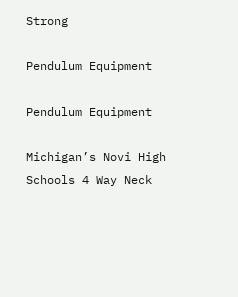Strong

Pendulum Equipment

Pendulum Equipment

Michigan’s Novi High Schools 4 Way Neck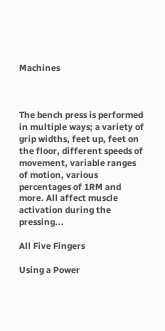Machines



The bench press is performed in multiple ways; a variety of grip widths, feet up, feet on the floor, different speeds of movement, variable ranges of motion, various percentages of 1RM and more. All affect muscle activation during the pressing...

All Five Fingers

Using a Power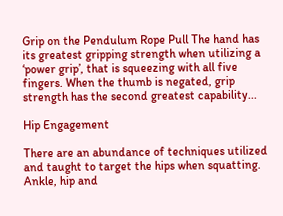Grip on the Pendulum Rope Pull The hand has its greatest gripping strength when utilizing a ‘power grip’, that is squeezing with all five fingers. When the thumb is negated, grip strength has the second greatest capability...

Hip Engagement

There are an abundance of techniques utilized and taught to target the hips when squatting. Ankle, hip and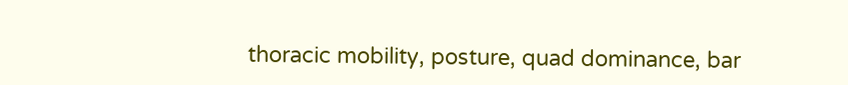thoracic mobility, posture, quad dominance, bar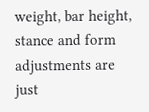weight, bar height, stance and form adjustments are just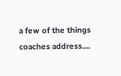a few of the things coaches address....